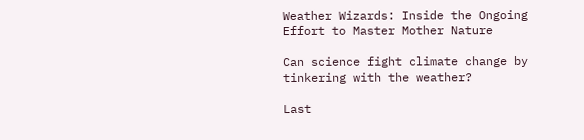Weather Wizards: Inside the Ongoing Effort to Master Mother Nature

Can science fight climate change by tinkering with the weather?

Last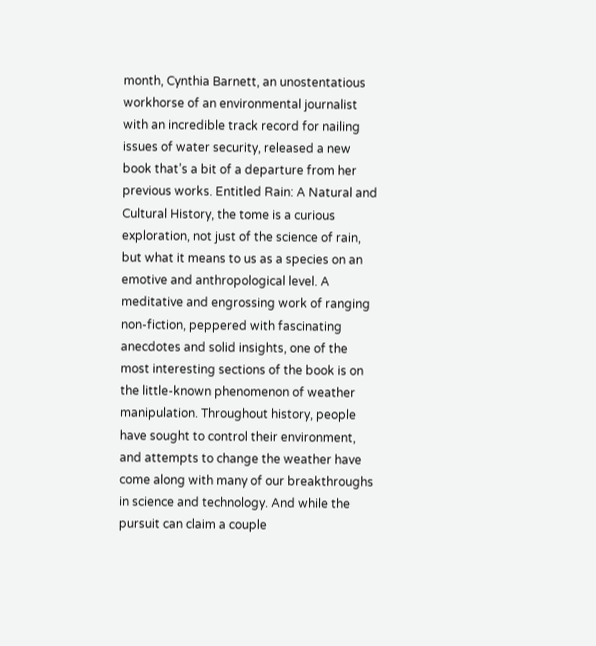month, Cynthia Barnett, an unostentatious workhorse of an environmental journalist with an incredible track record for nailing issues of water security, released a new book that’s a bit of a departure from her previous works. Entitled Rain: A Natural and Cultural History, the tome is a curious exploration, not just of the science of rain, but what it means to us as a species on an emotive and anthropological level. A meditative and engrossing work of ranging non-fiction, peppered with fascinating anecdotes and solid insights, one of the most interesting sections of the book is on the little-known phenomenon of weather manipulation. Throughout history, people have sought to control their environment, and attempts to change the weather have come along with many of our breakthroughs in science and technology. And while the pursuit can claim a couple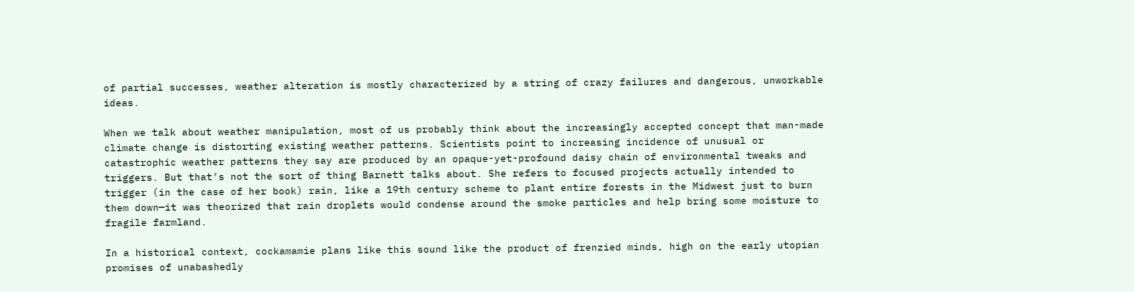of partial successes, weather alteration is mostly characterized by a string of crazy failures and dangerous, unworkable ideas.

When we talk about weather manipulation, most of us probably think about the increasingly accepted concept that man-made climate change is distorting existing weather patterns. Scientists point to increasing incidence of unusual or catastrophic weather patterns they say are produced by an opaque-yet-profound daisy chain of environmental tweaks and triggers. But that’s not the sort of thing Barnett talks about. She refers to focused projects actually intended to trigger (in the case of her book) rain, like a 19th century scheme to plant entire forests in the Midwest just to burn them down—it was theorized that rain droplets would condense around the smoke particles and help bring some moisture to fragile farmland.

In a historical context, cockamamie plans like this sound like the product of frenzied minds, high on the early utopian promises of unabashedly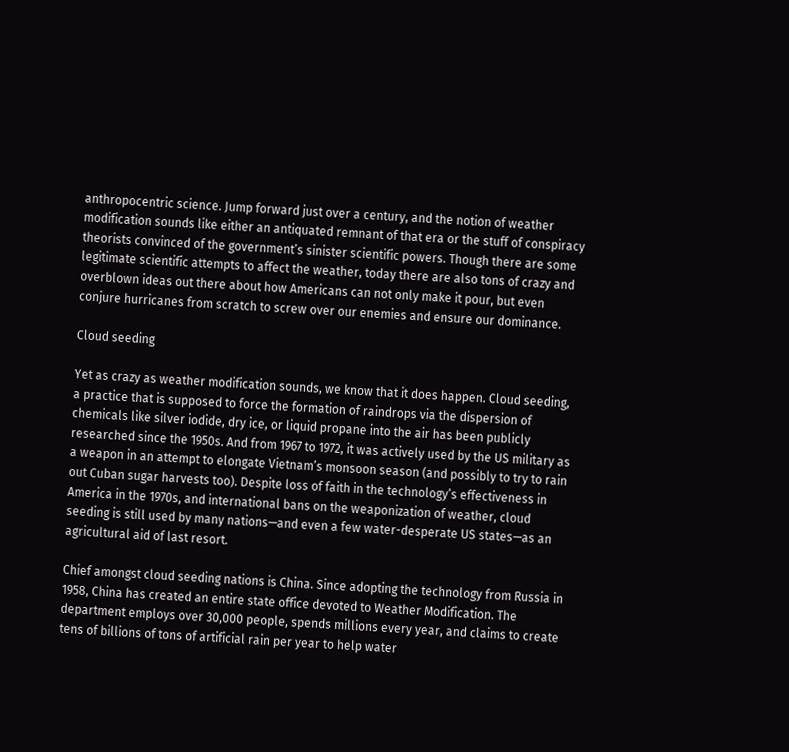anthropocentric science. Jump forward just over a century, and the notion of weather modification sounds like either an antiquated remnant of that era or the stuff of conspiracy theorists convinced of the government’s sinister scientific powers. Though there are some legitimate scientific attempts to affect the weather, today there are also tons of crazy and overblown ideas out there about how Americans can not only make it pour, but even conjure hurricanes from scratch to screw over our enemies and ensure our dominance.

Cloud seeding

Yet as crazy as weather modification sounds, we know that it does happen. Cloud seeding, a practice that is supposed to force the formation of raindrops via the dispersion of chemicals like silver iodide, dry ice, or liquid propane into the air has been publicly researched since the 1950s. And from 1967 to 1972, it was actively used by the US military as a weapon in an attempt to elongate Vietnam’s monsoon season (and possibly to try to rain out Cuban sugar harvests too). Despite loss of faith in the technology’s effectiveness in America in the 1970s, and international bans on the weaponization of weather, cloud seeding is still used by many nations—and even a few water-desperate US states—as an agricultural aid of last resort.

Chief amongst cloud seeding nations is China. Since adopting the technology from Russia in 1958, China has created an entire state office devoted to Weather Modification. The department employs over 30,000 people, spends millions every year, and claims to create tens of billions of tons of artificial rain per year to help water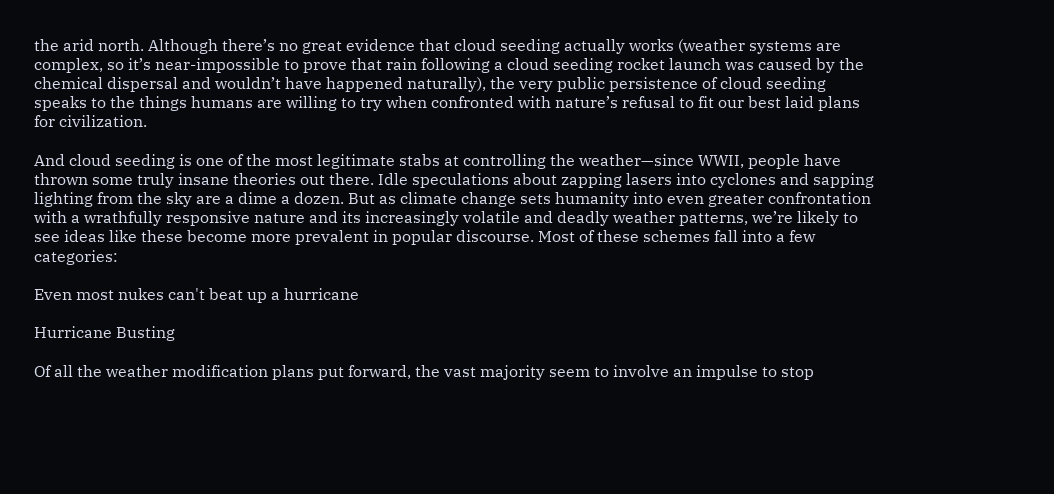the arid north. Although there’s no great evidence that cloud seeding actually works (weather systems are complex, so it’s near-impossible to prove that rain following a cloud seeding rocket launch was caused by the chemical dispersal and wouldn’t have happened naturally), the very public persistence of cloud seeding speaks to the things humans are willing to try when confronted with nature’s refusal to fit our best laid plans for civilization.

And cloud seeding is one of the most legitimate stabs at controlling the weather—since WWII, people have thrown some truly insane theories out there. Idle speculations about zapping lasers into cyclones and sapping lighting from the sky are a dime a dozen. But as climate change sets humanity into even greater confrontation with a wrathfully responsive nature and its increasingly volatile and deadly weather patterns, we’re likely to see ideas like these become more prevalent in popular discourse. Most of these schemes fall into a few categories:

Even most nukes can't beat up a hurricane

Hurricane Busting

Of all the weather modification plans put forward, the vast majority seem to involve an impulse to stop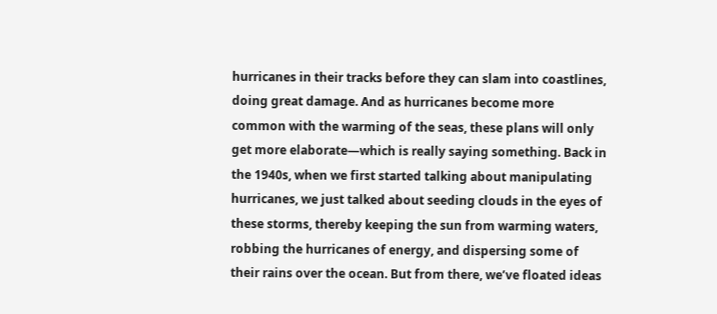hurricanes in their tracks before they can slam into coastlines, doing great damage. And as hurricanes become more common with the warming of the seas, these plans will only get more elaborate—which is really saying something. Back in the 1940s, when we first started talking about manipulating hurricanes, we just talked about seeding clouds in the eyes of these storms, thereby keeping the sun from warming waters, robbing the hurricanes of energy, and dispersing some of their rains over the ocean. But from there, we’ve floated ideas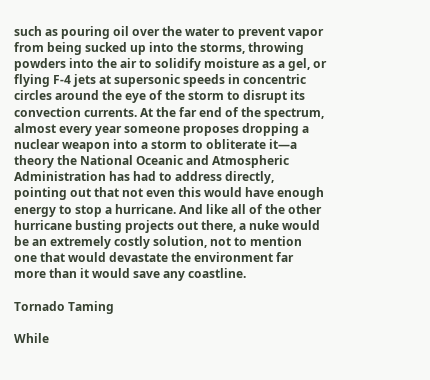such as pouring oil over the water to prevent vapor from being sucked up into the storms, throwing powders into the air to solidify moisture as a gel, or flying F-4 jets at supersonic speeds in concentric circles around the eye of the storm to disrupt its convection currents. At the far end of the spectrum, almost every year someone proposes dropping a nuclear weapon into a storm to obliterate it—a theory the National Oceanic and Atmospheric Administration has had to address directly, pointing out that not even this would have enough energy to stop a hurricane. And like all of the other hurricane busting projects out there, a nuke would be an extremely costly solution, not to mention one that would devastate the environment far more than it would save any coastline.

Tornado Taming

While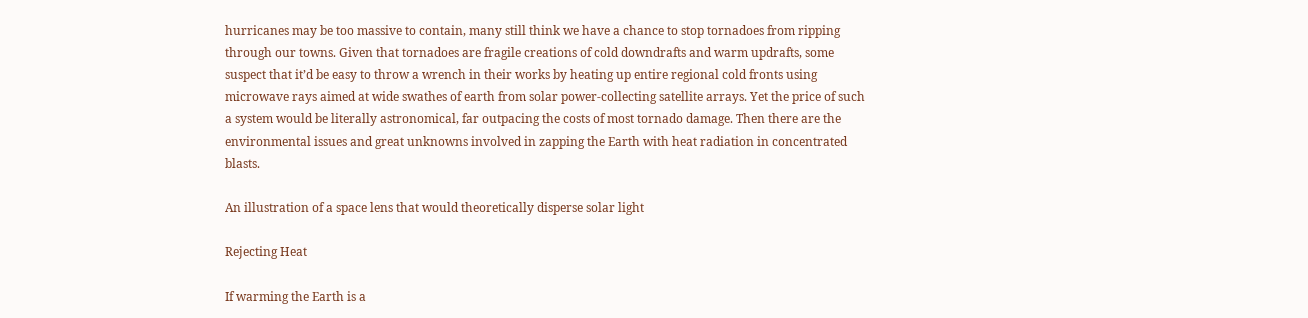hurricanes may be too massive to contain, many still think we have a chance to stop tornadoes from ripping through our towns. Given that tornadoes are fragile creations of cold downdrafts and warm updrafts, some suspect that it’d be easy to throw a wrench in their works by heating up entire regional cold fronts using microwave rays aimed at wide swathes of earth from solar power-collecting satellite arrays. Yet the price of such a system would be literally astronomical, far outpacing the costs of most tornado damage. Then there are the environmental issues and great unknowns involved in zapping the Earth with heat radiation in concentrated blasts.

An illustration of a space lens that would theoretically disperse solar light

Rejecting Heat

If warming the Earth is a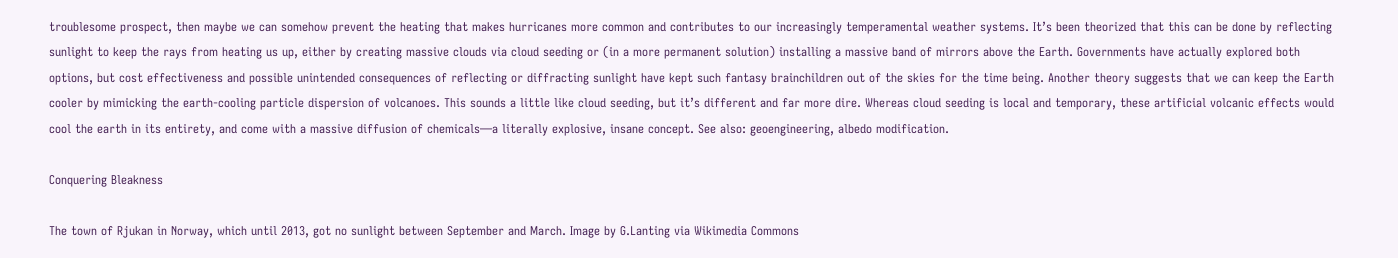troublesome prospect, then maybe we can somehow prevent the heating that makes hurricanes more common and contributes to our increasingly temperamental weather systems. It’s been theorized that this can be done by reflecting sunlight to keep the rays from heating us up, either by creating massive clouds via cloud seeding or (in a more permanent solution) installing a massive band of mirrors above the Earth. Governments have actually explored both options, but cost effectiveness and possible unintended consequences of reflecting or diffracting sunlight have kept such fantasy brainchildren out of the skies for the time being. Another theory suggests that we can keep the Earth cooler by mimicking the earth-cooling particle dispersion of volcanoes. This sounds a little like cloud seeding, but it’s different and far more dire. Whereas cloud seeding is local and temporary, these artificial volcanic effects would cool the earth in its entirety, and come with a massive diffusion of chemicals—a literally explosive, insane concept. See also: geoengineering, albedo modification.

Conquering Bleakness

The town of Rjukan in Norway, which until 2013, got no sunlight between September and March. Image by G.Lanting via Wikimedia Commons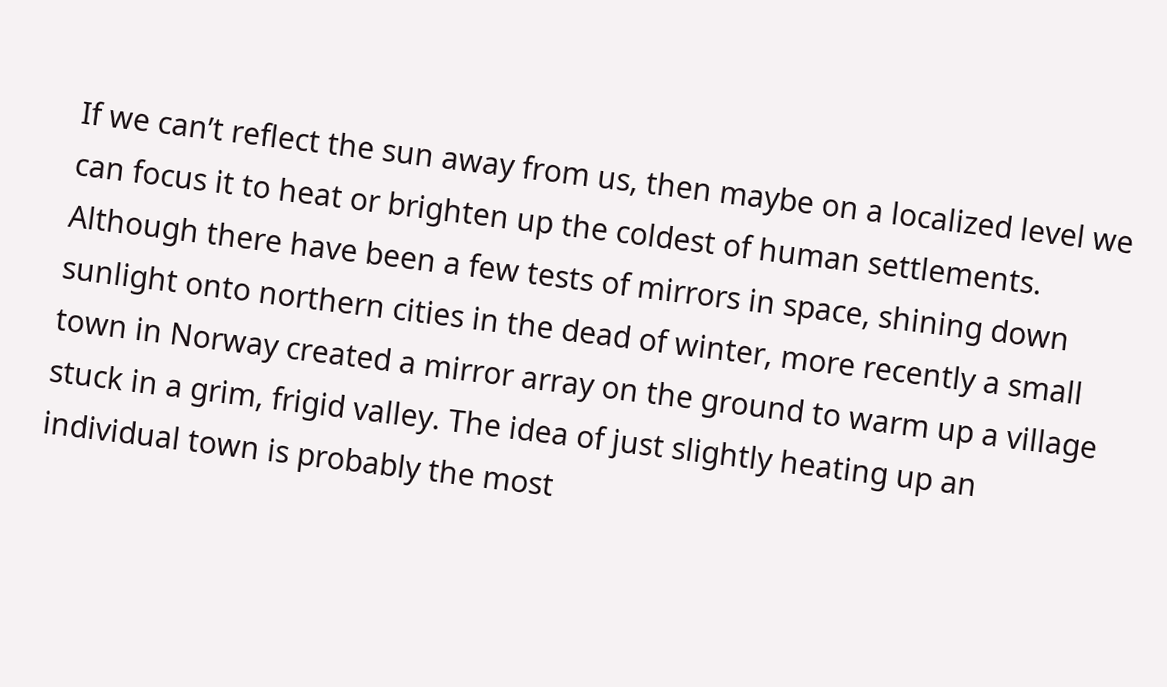If we can’t reflect the sun away from us, then maybe on a localized level we can focus it to heat or brighten up the coldest of human settlements. Although there have been a few tests of mirrors in space, shining down sunlight onto northern cities in the dead of winter, more recently a small town in Norway created a mirror array on the ground to warm up a village stuck in a grim, frigid valley. The idea of just slightly heating up an individual town is probably the most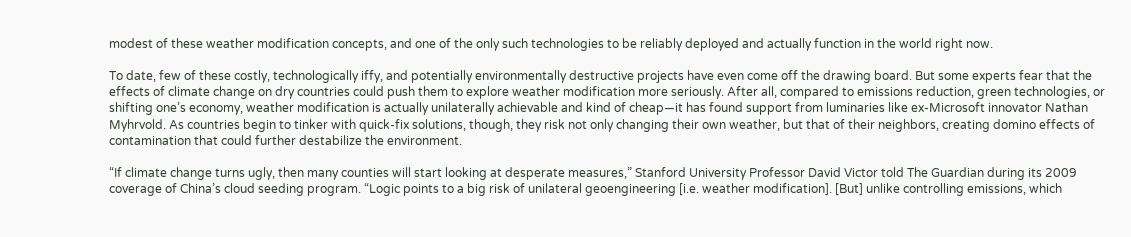modest of these weather modification concepts, and one of the only such technologies to be reliably deployed and actually function in the world right now.

To date, few of these costly, technologically iffy, and potentially environmentally destructive projects have even come off the drawing board. But some experts fear that the effects of climate change on dry countries could push them to explore weather modification more seriously. After all, compared to emissions reduction, green technologies, or shifting one’s economy, weather modification is actually unilaterally achievable and kind of cheap—it has found support from luminaries like ex-Microsoft innovator Nathan Myhrvold. As countries begin to tinker with quick-fix solutions, though, they risk not only changing their own weather, but that of their neighbors, creating domino effects of contamination that could further destabilize the environment.

“If climate change turns ugly, then many counties will start looking at desperate measures,” Stanford University Professor David Victor told The Guardian during its 2009 coverage of China’s cloud seeding program. “Logic points to a big risk of unilateral geoengineering [i.e. weather modification]. [But] unlike controlling emissions, which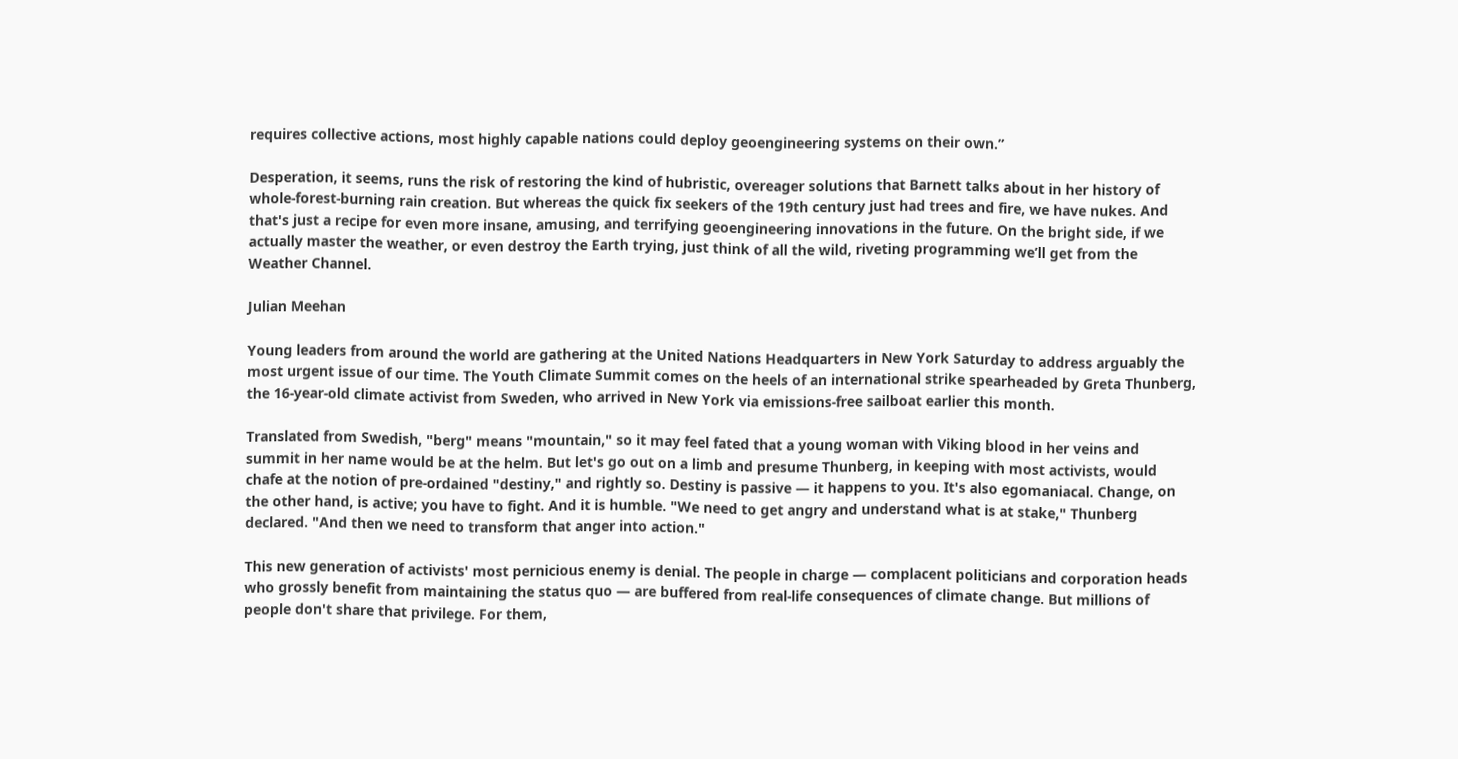requires collective actions, most highly capable nations could deploy geoengineering systems on their own.”

Desperation, it seems, runs the risk of restoring the kind of hubristic, overeager solutions that Barnett talks about in her history of whole-forest-burning rain creation. But whereas the quick fix seekers of the 19th century just had trees and fire, we have nukes. And that's just a recipe for even more insane, amusing, and terrifying geoengineering innovations in the future. On the bright side, if we actually master the weather, or even destroy the Earth trying, just think of all the wild, riveting programming we’ll get from the Weather Channel.

Julian Meehan

Young leaders from around the world are gathering at the United Nations Headquarters in New York Saturday to address arguably the most urgent issue of our time. The Youth Climate Summit comes on the heels of an international strike spearheaded by Greta Thunberg, the 16-year-old climate activist from Sweden, who arrived in New York via emissions-free sailboat earlier this month.

Translated from Swedish, "berg" means "mountain," so it may feel fated that a young woman with Viking blood in her veins and summit in her name would be at the helm. But let's go out on a limb and presume Thunberg, in keeping with most activists, would chafe at the notion of pre-ordained "destiny," and rightly so. Destiny is passive — it happens to you. It's also egomaniacal. Change, on the other hand, is active; you have to fight. And it is humble. "We need to get angry and understand what is at stake," Thunberg declared. "And then we need to transform that anger into action."

This new generation of activists' most pernicious enemy is denial. The people in charge — complacent politicians and corporation heads who grossly benefit from maintaining the status quo — are buffered from real-life consequences of climate change. But millions of people don't share that privilege. For them,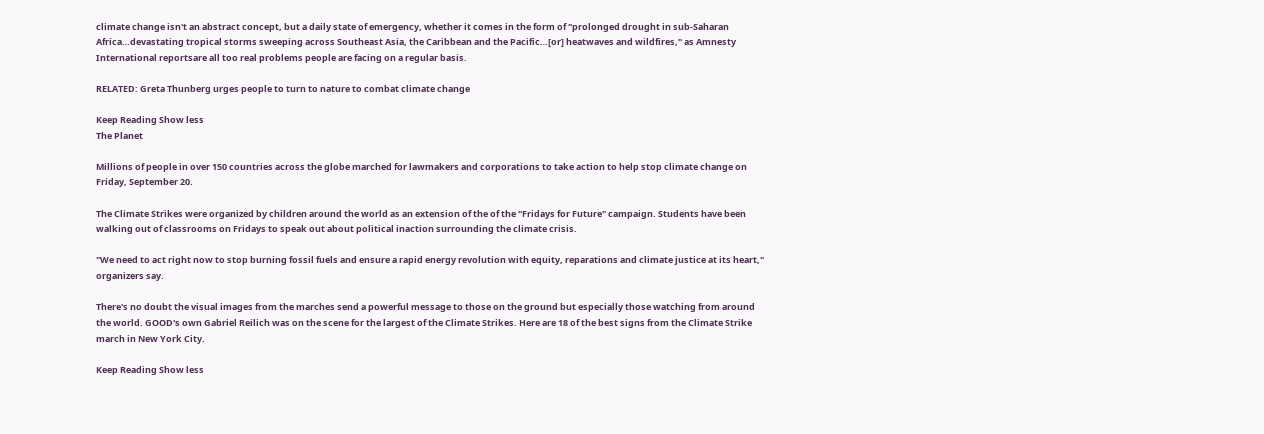climate change isn't an abstract concept, but a daily state of emergency, whether it comes in the form of "prolonged drought in sub-Saharan Africa…devastating tropical storms sweeping across Southeast Asia, the Caribbean and the Pacific…[or] heatwaves and wildfires," as Amnesty International reportsare all too real problems people are facing on a regular basis.

RELATED: Greta Thunberg urges people to turn to nature to combat climate change

Keep Reading Show less
The Planet

Millions of people in over 150 countries across the globe marched for lawmakers and corporations to take action to help stop climate change on Friday, September 20.

The Climate Strikes were organized by children around the world as an extension of the of the "Fridays for Future" campaign. Students have been walking out of classrooms on Fridays to speak out about political inaction surrounding the climate crisis.

"We need to act right now to stop burning fossil fuels and ensure a rapid energy revolution with equity, reparations and climate justice at its heart," organizers say.

There's no doubt the visual images from the marches send a powerful message to those on the ground but especially those watching from around the world. GOOD's own Gabriel Reilich was on the scene for the largest of the Climate Strikes. Here are 18 of the best signs from the Climate Strike march in New York City.

Keep Reading Show less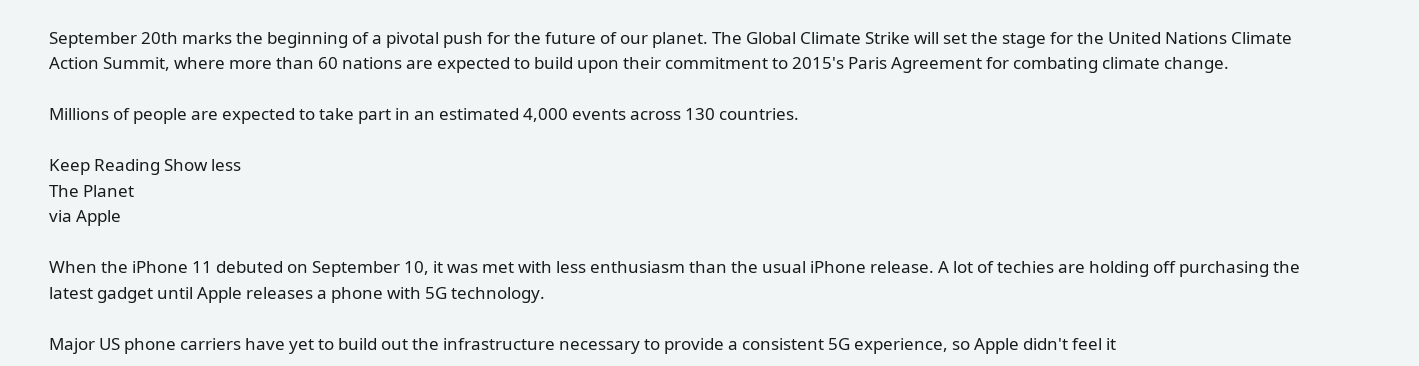September 20th marks the beginning of a pivotal push for the future of our planet. The Global Climate Strike will set the stage for the United Nations Climate Action Summit, where more than 60 nations are expected to build upon their commitment to 2015's Paris Agreement for combating climate change.

Millions of people are expected to take part in an estimated 4,000 events across 130 countries.

Keep Reading Show less
The Planet
via Apple

When the iPhone 11 debuted on September 10, it was met with less enthusiasm than the usual iPhone release. A lot of techies are holding off purchasing the latest gadget until Apple releases a phone with 5G technology.

Major US phone carriers have yet to build out the infrastructure necessary to provide a consistent 5G experience, so Apple didn't feel it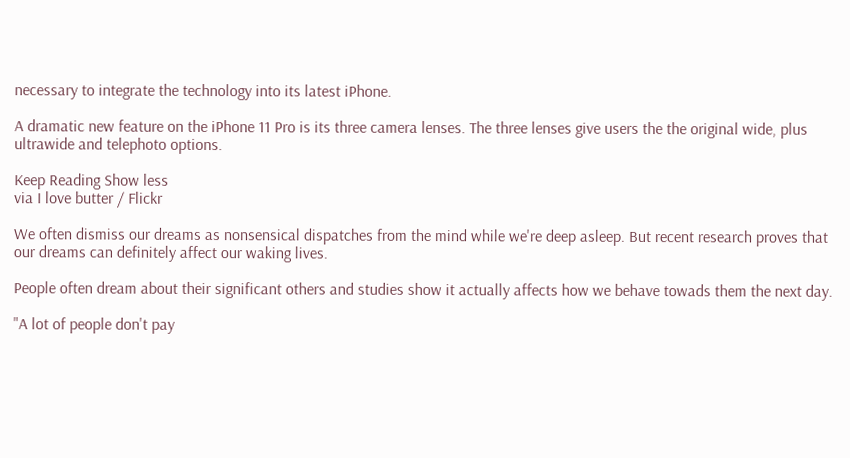necessary to integrate the technology into its latest iPhone.

A dramatic new feature on the iPhone 11 Pro is its three camera lenses. The three lenses give users the the original wide, plus ultrawide and telephoto options.

Keep Reading Show less
via I love butter / Flickr

We often dismiss our dreams as nonsensical dispatches from the mind while we're deep asleep. But recent research proves that our dreams can definitely affect our waking lives.

People often dream about their significant others and studies show it actually affects how we behave towads them the next day.

"A lot of people don't pay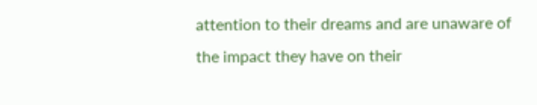attention to their dreams and are unaware of the impact they have on their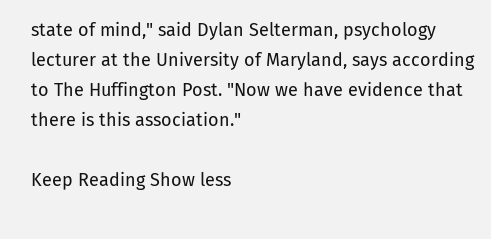state of mind," said Dylan Selterman, psychology lecturer at the University of Maryland, says according to The Huffington Post. "Now we have evidence that there is this association."

Keep Reading Show less